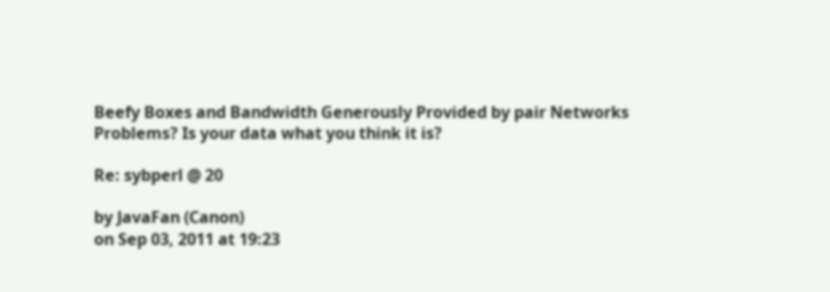Beefy Boxes and Bandwidth Generously Provided by pair Networks
Problems? Is your data what you think it is?

Re: sybperl @ 20

by JavaFan (Canon)
on Sep 03, 2011 at 19:23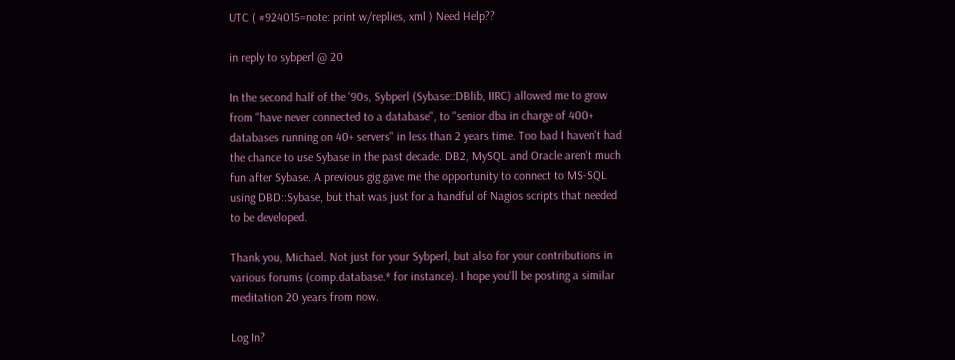UTC ( #924015=note: print w/replies, xml ) Need Help??

in reply to sybperl @ 20

In the second half of the '90s, Sybperl (Sybase::DBlib, IIRC) allowed me to grow from "have never connected to a database", to "senior dba in charge of 400+ databases running on 40+ servers" in less than 2 years time. Too bad I haven't had the chance to use Sybase in the past decade. DB2, MySQL and Oracle aren't much fun after Sybase. A previous gig gave me the opportunity to connect to MS-SQL using DBD::Sybase, but that was just for a handful of Nagios scripts that needed to be developed.

Thank you, Michael. Not just for your Sybperl, but also for your contributions in various forums (comp.database.* for instance). I hope you'll be posting a similar meditation 20 years from now.

Log In?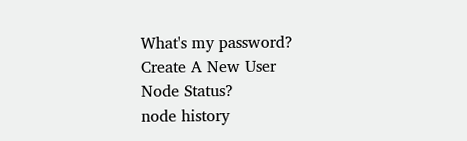What's my password?
Create A New User
Node Status?
node history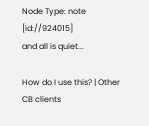Node Type: note [id://924015]
and all is quiet...

How do I use this? | Other CB clients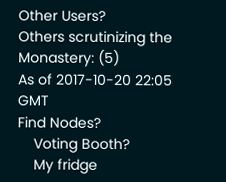Other Users?
Others scrutinizing the Monastery: (5)
As of 2017-10-20 22:05 GMT
Find Nodes?
    Voting Booth?
    My fridge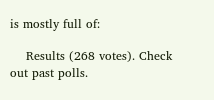is mostly full of:

    Results (268 votes). Check out past polls.